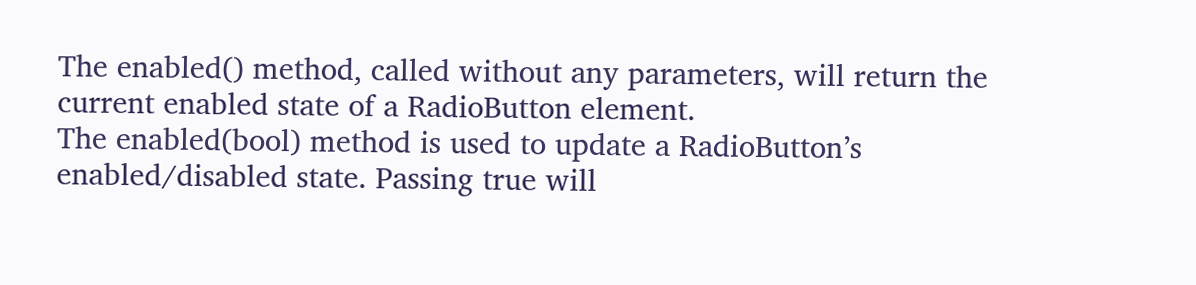The enabled() method, called without any parameters, will return the current enabled state of a RadioButton element.
The enabled(bool) method is used to update a RadioButton’s enabled/disabled state. Passing true will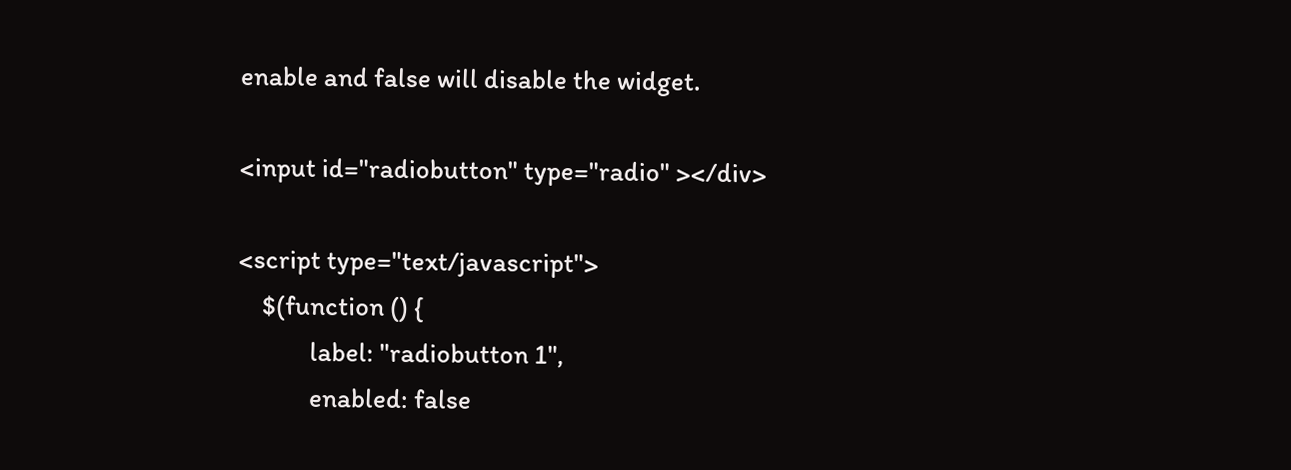enable and false will disable the widget.

<input id="radiobutton" type="radio" ></div>

<script type="text/javascript">
    $(function () {
            label: "radiobutton 1",
            enabled: false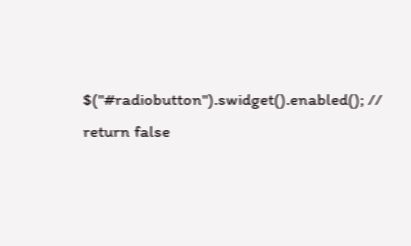$("#radiobutton").swidget().enabled(); // return false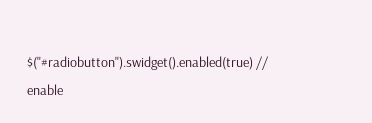$("#radiobutton").swidget().enabled(true) // enable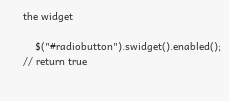the widget

    $("#radiobutton").swidget().enabled(); // return true